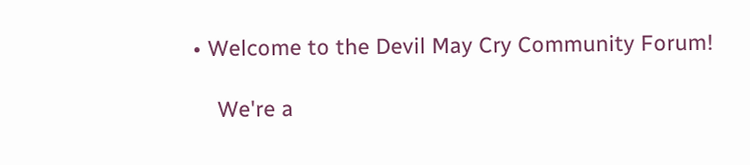• Welcome to the Devil May Cry Community Forum!

    We're a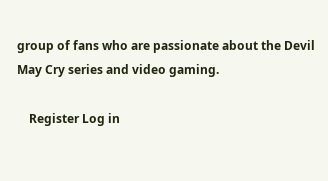group of fans who are passionate about the Devil May Cry series and video gaming.

    Register Log in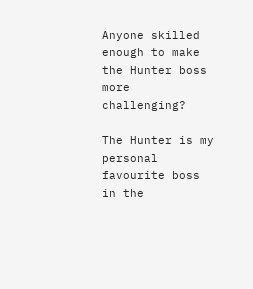Anyone skilled enough to make the Hunter boss more challenging?

The Hunter is my personal favourite boss in the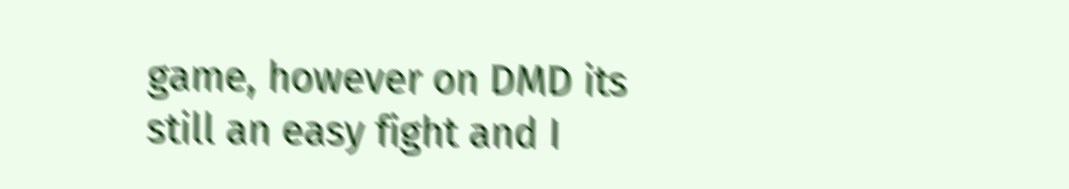game, however on DMD its still an easy fight and I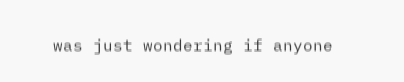was just wondering if anyone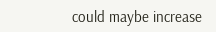could maybe increase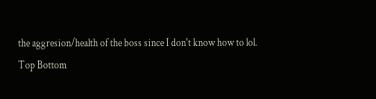the aggresion/health of the boss since I don't know how to lol.
Top Bottom